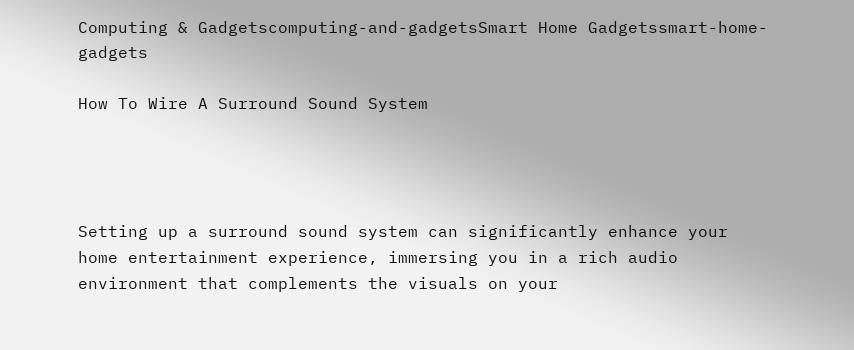Computing & Gadgetscomputing-and-gadgetsSmart Home Gadgetssmart-home-gadgets

How To Wire A Surround Sound System




Setting up a surround sound system can significantly enhance your home entertainment experience, immersing you in a rich audio environment that complements the visuals on your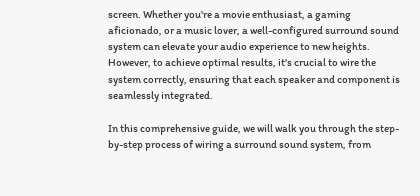screen. Whether you're a movie enthusiast, a gaming aficionado, or a music lover, a well-configured surround sound system can elevate your audio experience to new heights. However, to achieve optimal results, it's crucial to wire the system correctly, ensuring that each speaker and component is seamlessly integrated.

In this comprehensive guide, we will walk you through the step-by-step process of wiring a surround sound system, from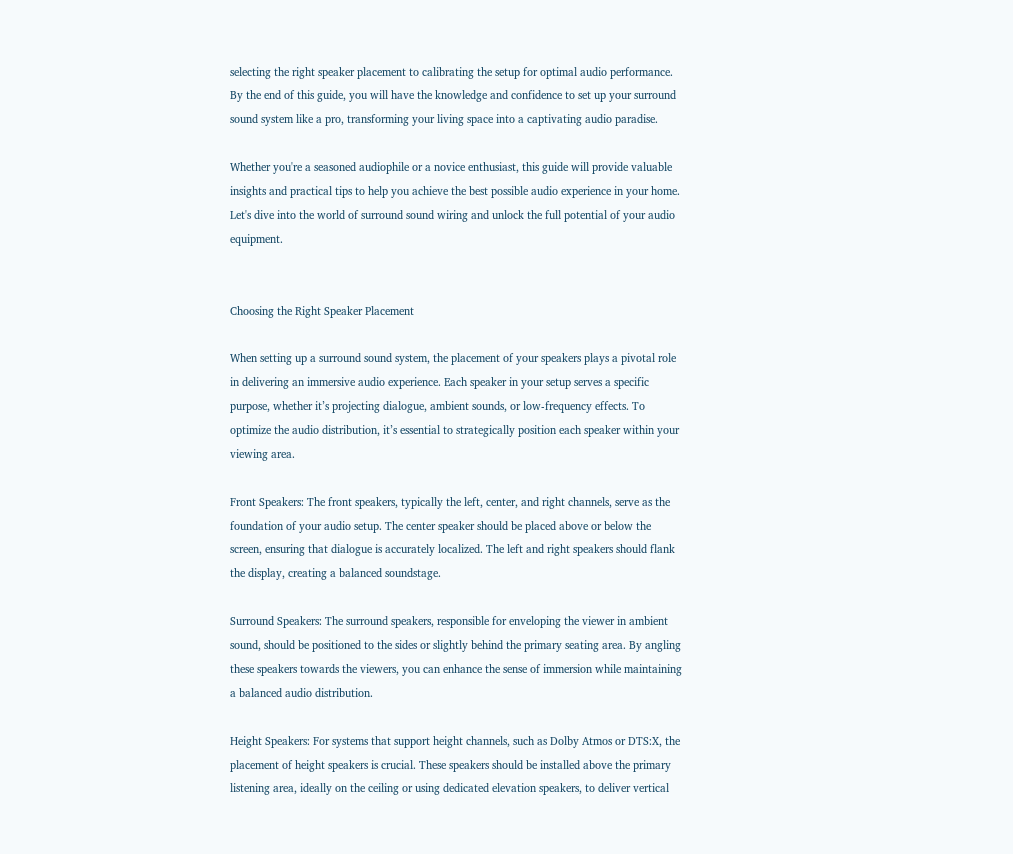selecting the right speaker placement to calibrating the setup for optimal audio performance. By the end of this guide, you will have the knowledge and confidence to set up your surround sound system like a pro, transforming your living space into a captivating audio paradise.

Whether you're a seasoned audiophile or a novice enthusiast, this guide will provide valuable insights and practical tips to help you achieve the best possible audio experience in your home. Let's dive into the world of surround sound wiring and unlock the full potential of your audio equipment.


Choosing the Right Speaker Placement

When setting up a surround sound system, the placement of your speakers plays a pivotal role in delivering an immersive audio experience. Each speaker in your setup serves a specific purpose, whether it’s projecting dialogue, ambient sounds, or low-frequency effects. To optimize the audio distribution, it’s essential to strategically position each speaker within your viewing area.

Front Speakers: The front speakers, typically the left, center, and right channels, serve as the foundation of your audio setup. The center speaker should be placed above or below the screen, ensuring that dialogue is accurately localized. The left and right speakers should flank the display, creating a balanced soundstage.

Surround Speakers: The surround speakers, responsible for enveloping the viewer in ambient sound, should be positioned to the sides or slightly behind the primary seating area. By angling these speakers towards the viewers, you can enhance the sense of immersion while maintaining a balanced audio distribution.

Height Speakers: For systems that support height channels, such as Dolby Atmos or DTS:X, the placement of height speakers is crucial. These speakers should be installed above the primary listening area, ideally on the ceiling or using dedicated elevation speakers, to deliver vertical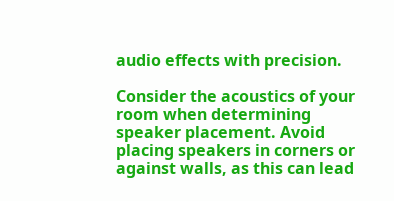audio effects with precision.

Consider the acoustics of your room when determining speaker placement. Avoid placing speakers in corners or against walls, as this can lead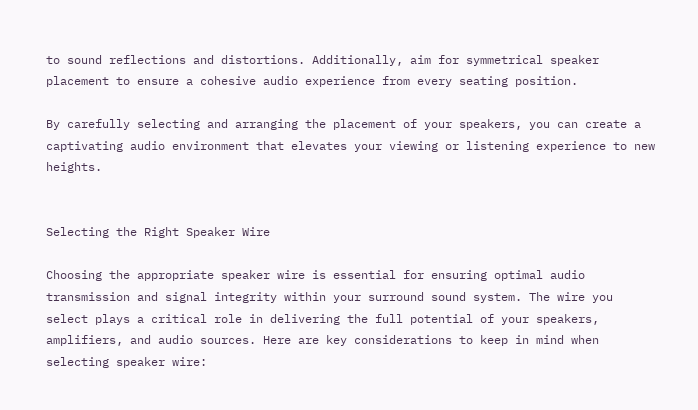to sound reflections and distortions. Additionally, aim for symmetrical speaker placement to ensure a cohesive audio experience from every seating position.

By carefully selecting and arranging the placement of your speakers, you can create a captivating audio environment that elevates your viewing or listening experience to new heights.


Selecting the Right Speaker Wire

Choosing the appropriate speaker wire is essential for ensuring optimal audio transmission and signal integrity within your surround sound system. The wire you select plays a critical role in delivering the full potential of your speakers, amplifiers, and audio sources. Here are key considerations to keep in mind when selecting speaker wire: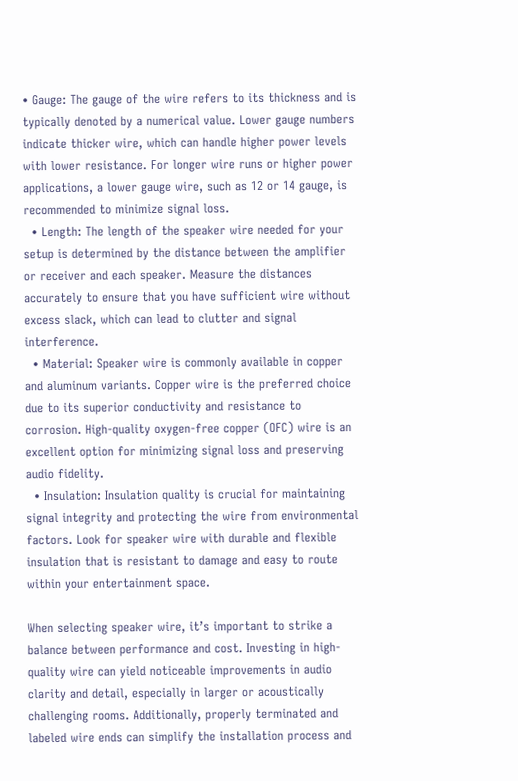• Gauge: The gauge of the wire refers to its thickness and is typically denoted by a numerical value. Lower gauge numbers indicate thicker wire, which can handle higher power levels with lower resistance. For longer wire runs or higher power applications, a lower gauge wire, such as 12 or 14 gauge, is recommended to minimize signal loss.
  • Length: The length of the speaker wire needed for your setup is determined by the distance between the amplifier or receiver and each speaker. Measure the distances accurately to ensure that you have sufficient wire without excess slack, which can lead to clutter and signal interference.
  • Material: Speaker wire is commonly available in copper and aluminum variants. Copper wire is the preferred choice due to its superior conductivity and resistance to corrosion. High-quality oxygen-free copper (OFC) wire is an excellent option for minimizing signal loss and preserving audio fidelity.
  • Insulation: Insulation quality is crucial for maintaining signal integrity and protecting the wire from environmental factors. Look for speaker wire with durable and flexible insulation that is resistant to damage and easy to route within your entertainment space.

When selecting speaker wire, it’s important to strike a balance between performance and cost. Investing in high-quality wire can yield noticeable improvements in audio clarity and detail, especially in larger or acoustically challenging rooms. Additionally, properly terminated and labeled wire ends can simplify the installation process and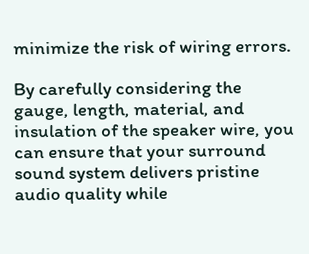minimize the risk of wiring errors.

By carefully considering the gauge, length, material, and insulation of the speaker wire, you can ensure that your surround sound system delivers pristine audio quality while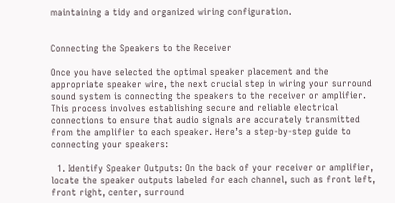maintaining a tidy and organized wiring configuration.


Connecting the Speakers to the Receiver

Once you have selected the optimal speaker placement and the appropriate speaker wire, the next crucial step in wiring your surround sound system is connecting the speakers to the receiver or amplifier. This process involves establishing secure and reliable electrical connections to ensure that audio signals are accurately transmitted from the amplifier to each speaker. Here’s a step-by-step guide to connecting your speakers:

  1. Identify Speaker Outputs: On the back of your receiver or amplifier, locate the speaker outputs labeled for each channel, such as front left, front right, center, surround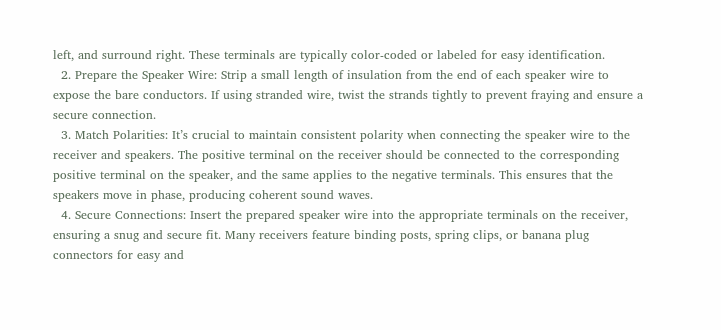left, and surround right. These terminals are typically color-coded or labeled for easy identification.
  2. Prepare the Speaker Wire: Strip a small length of insulation from the end of each speaker wire to expose the bare conductors. If using stranded wire, twist the strands tightly to prevent fraying and ensure a secure connection.
  3. Match Polarities: It’s crucial to maintain consistent polarity when connecting the speaker wire to the receiver and speakers. The positive terminal on the receiver should be connected to the corresponding positive terminal on the speaker, and the same applies to the negative terminals. This ensures that the speakers move in phase, producing coherent sound waves.
  4. Secure Connections: Insert the prepared speaker wire into the appropriate terminals on the receiver, ensuring a snug and secure fit. Many receivers feature binding posts, spring clips, or banana plug connectors for easy and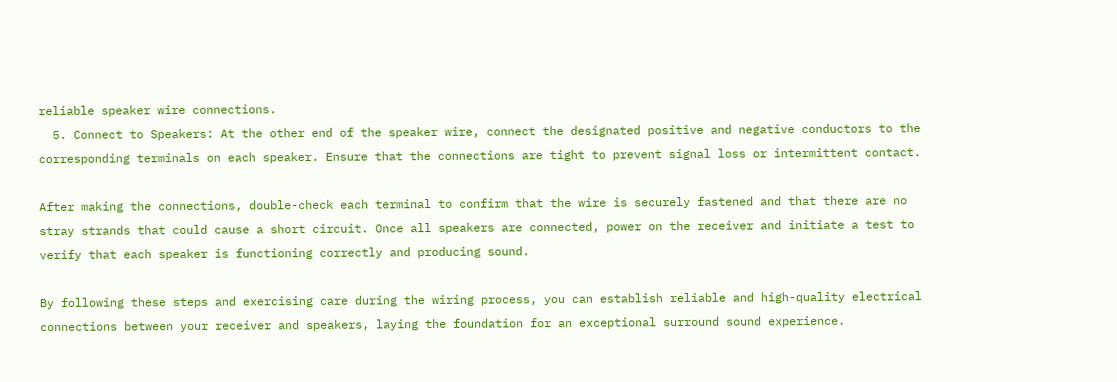reliable speaker wire connections.
  5. Connect to Speakers: At the other end of the speaker wire, connect the designated positive and negative conductors to the corresponding terminals on each speaker. Ensure that the connections are tight to prevent signal loss or intermittent contact.

After making the connections, double-check each terminal to confirm that the wire is securely fastened and that there are no stray strands that could cause a short circuit. Once all speakers are connected, power on the receiver and initiate a test to verify that each speaker is functioning correctly and producing sound.

By following these steps and exercising care during the wiring process, you can establish reliable and high-quality electrical connections between your receiver and speakers, laying the foundation for an exceptional surround sound experience.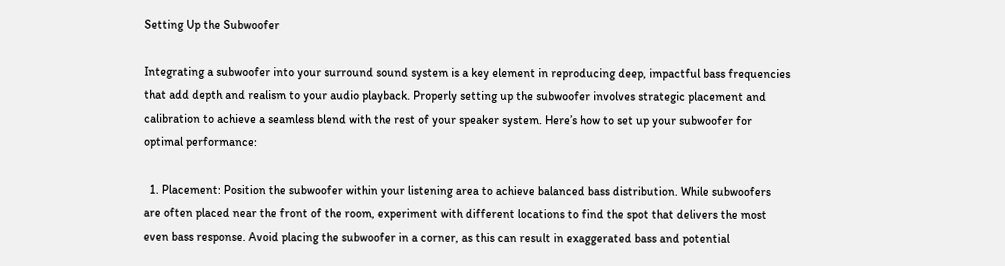Setting Up the Subwoofer

Integrating a subwoofer into your surround sound system is a key element in reproducing deep, impactful bass frequencies that add depth and realism to your audio playback. Properly setting up the subwoofer involves strategic placement and calibration to achieve a seamless blend with the rest of your speaker system. Here’s how to set up your subwoofer for optimal performance:

  1. Placement: Position the subwoofer within your listening area to achieve balanced bass distribution. While subwoofers are often placed near the front of the room, experiment with different locations to find the spot that delivers the most even bass response. Avoid placing the subwoofer in a corner, as this can result in exaggerated bass and potential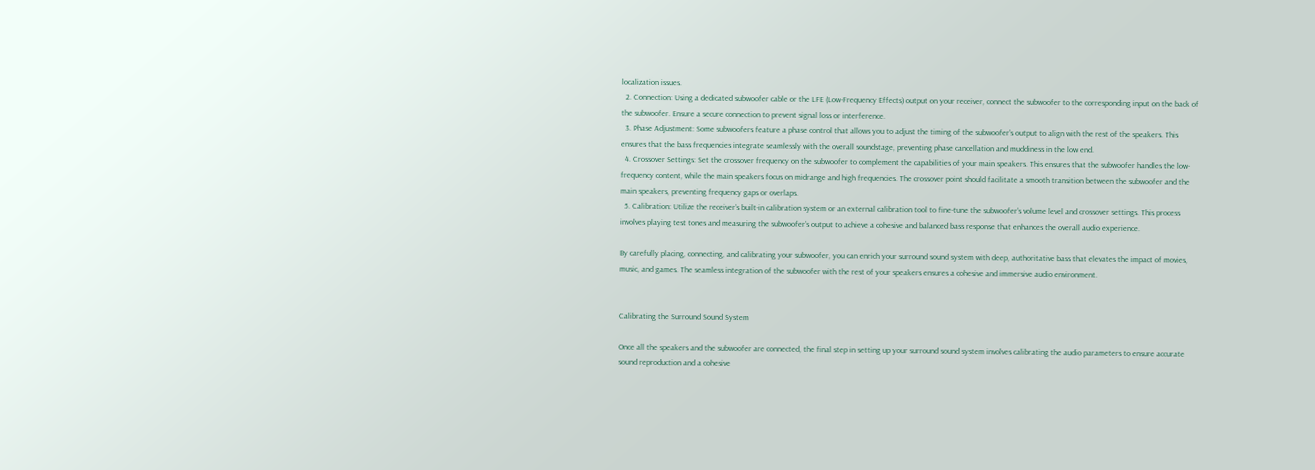localization issues.
  2. Connection: Using a dedicated subwoofer cable or the LFE (Low-Frequency Effects) output on your receiver, connect the subwoofer to the corresponding input on the back of the subwoofer. Ensure a secure connection to prevent signal loss or interference.
  3. Phase Adjustment: Some subwoofers feature a phase control that allows you to adjust the timing of the subwoofer’s output to align with the rest of the speakers. This ensures that the bass frequencies integrate seamlessly with the overall soundstage, preventing phase cancellation and muddiness in the low end.
  4. Crossover Settings: Set the crossover frequency on the subwoofer to complement the capabilities of your main speakers. This ensures that the subwoofer handles the low-frequency content, while the main speakers focus on midrange and high frequencies. The crossover point should facilitate a smooth transition between the subwoofer and the main speakers, preventing frequency gaps or overlaps.
  5. Calibration: Utilize the receiver’s built-in calibration system or an external calibration tool to fine-tune the subwoofer’s volume level and crossover settings. This process involves playing test tones and measuring the subwoofer’s output to achieve a cohesive and balanced bass response that enhances the overall audio experience.

By carefully placing, connecting, and calibrating your subwoofer, you can enrich your surround sound system with deep, authoritative bass that elevates the impact of movies, music, and games. The seamless integration of the subwoofer with the rest of your speakers ensures a cohesive and immersive audio environment.


Calibrating the Surround Sound System

Once all the speakers and the subwoofer are connected, the final step in setting up your surround sound system involves calibrating the audio parameters to ensure accurate sound reproduction and a cohesive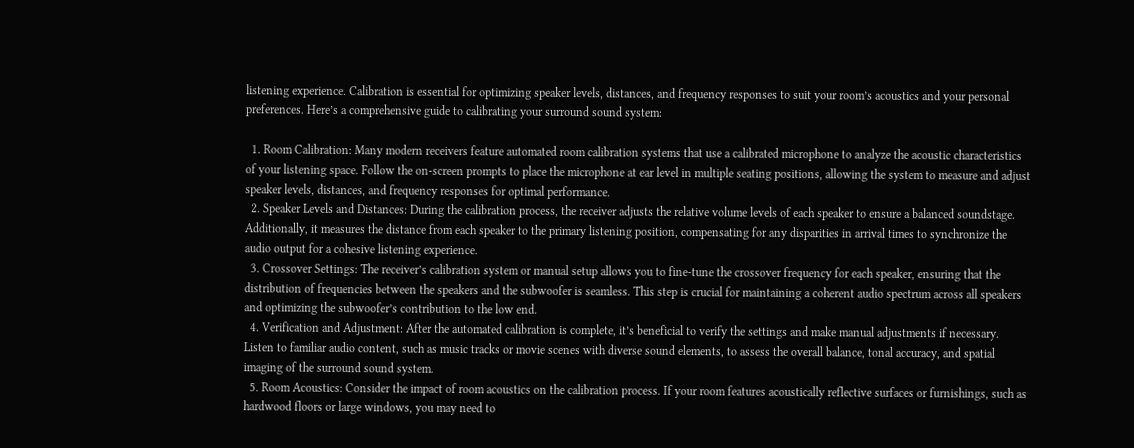listening experience. Calibration is essential for optimizing speaker levels, distances, and frequency responses to suit your room’s acoustics and your personal preferences. Here’s a comprehensive guide to calibrating your surround sound system:

  1. Room Calibration: Many modern receivers feature automated room calibration systems that use a calibrated microphone to analyze the acoustic characteristics of your listening space. Follow the on-screen prompts to place the microphone at ear level in multiple seating positions, allowing the system to measure and adjust speaker levels, distances, and frequency responses for optimal performance.
  2. Speaker Levels and Distances: During the calibration process, the receiver adjusts the relative volume levels of each speaker to ensure a balanced soundstage. Additionally, it measures the distance from each speaker to the primary listening position, compensating for any disparities in arrival times to synchronize the audio output for a cohesive listening experience.
  3. Crossover Settings: The receiver’s calibration system or manual setup allows you to fine-tune the crossover frequency for each speaker, ensuring that the distribution of frequencies between the speakers and the subwoofer is seamless. This step is crucial for maintaining a coherent audio spectrum across all speakers and optimizing the subwoofer’s contribution to the low end.
  4. Verification and Adjustment: After the automated calibration is complete, it’s beneficial to verify the settings and make manual adjustments if necessary. Listen to familiar audio content, such as music tracks or movie scenes with diverse sound elements, to assess the overall balance, tonal accuracy, and spatial imaging of the surround sound system.
  5. Room Acoustics: Consider the impact of room acoustics on the calibration process. If your room features acoustically reflective surfaces or furnishings, such as hardwood floors or large windows, you may need to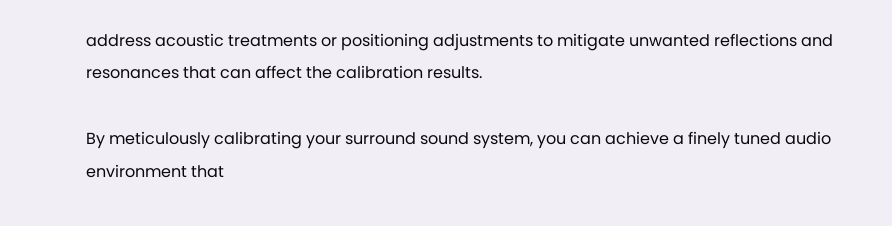address acoustic treatments or positioning adjustments to mitigate unwanted reflections and resonances that can affect the calibration results.

By meticulously calibrating your surround sound system, you can achieve a finely tuned audio environment that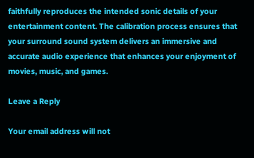faithfully reproduces the intended sonic details of your entertainment content. The calibration process ensures that your surround sound system delivers an immersive and accurate audio experience that enhances your enjoyment of movies, music, and games.

Leave a Reply

Your email address will not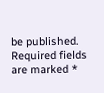be published. Required fields are marked *